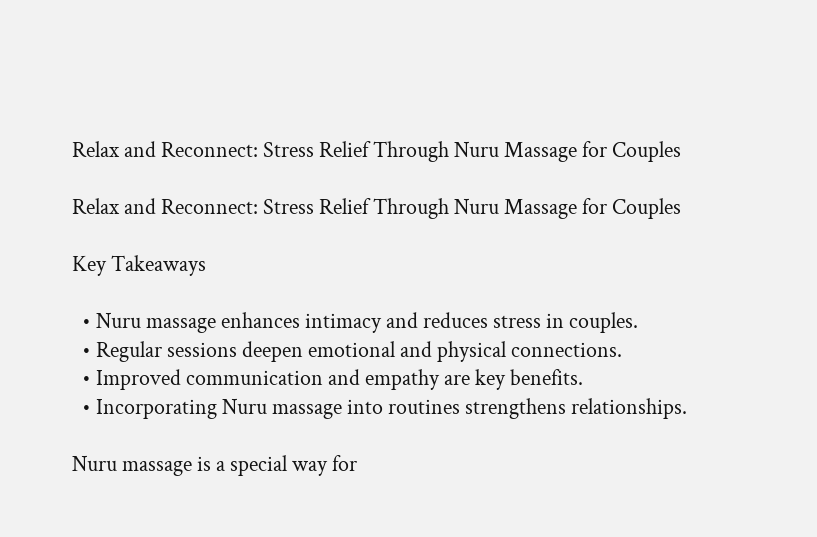Relax and Reconnect: Stress Relief Through Nuru Massage for Couples

Relax and Reconnect: Stress Relief Through Nuru Massage for Couples

Key Takeaways

  • Nuru massage enhances intimacy and reduces stress in couples.
  • Regular sessions deepen emotional and physical connections.
  • Improved communication and empathy are key benefits.
  • Incorporating Nuru massage into routines strengthens relationships.

Nuru massage is a special way for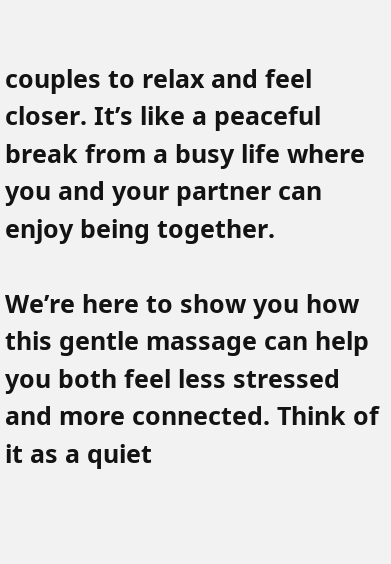couples to relax and feel closer. It’s like a peaceful break from a busy life where you and your partner can enjoy being together.

We’re here to show you how this gentle massage can help you both feel less stressed and more connected. Think of it as a quiet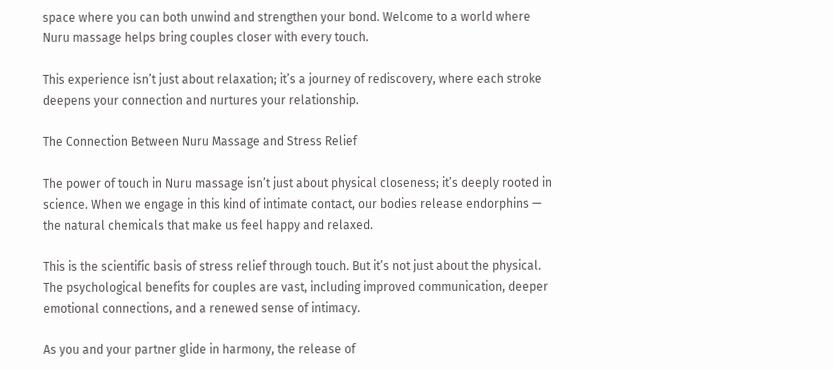space where you can both unwind and strengthen your bond. Welcome to a world where Nuru massage helps bring couples closer with every touch.

This experience isn’t just about relaxation; it’s a journey of rediscovery, where each stroke deepens your connection and nurtures your relationship.

The Connection Between Nuru Massage and Stress Relief

The power of touch in Nuru massage isn’t just about physical closeness; it’s deeply rooted in science. When we engage in this kind of intimate contact, our bodies release endorphins — the natural chemicals that make us feel happy and relaxed.

This is the scientific basis of stress relief through touch. But it’s not just about the physical. The psychological benefits for couples are vast, including improved communication, deeper emotional connections, and a renewed sense of intimacy.

As you and your partner glide in harmony, the release of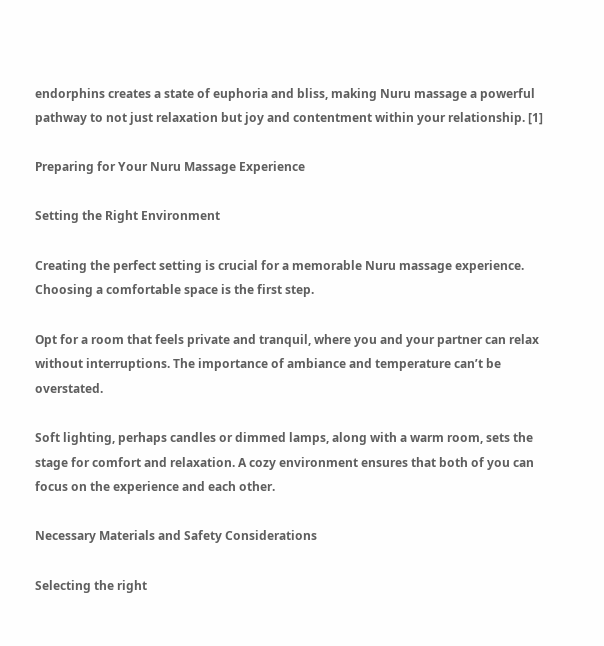endorphins creates a state of euphoria and bliss, making Nuru massage a powerful pathway to not just relaxation but joy and contentment within your relationship. [1]

Preparing for Your Nuru Massage Experience

Setting the Right Environment

Creating the perfect setting is crucial for a memorable Nuru massage experience. Choosing a comfortable space is the first step.

Opt for a room that feels private and tranquil, where you and your partner can relax without interruptions. The importance of ambiance and temperature can’t be overstated.

Soft lighting, perhaps candles or dimmed lamps, along with a warm room, sets the stage for comfort and relaxation. A cozy environment ensures that both of you can focus on the experience and each other.

Necessary Materials and Safety Considerations

Selecting the right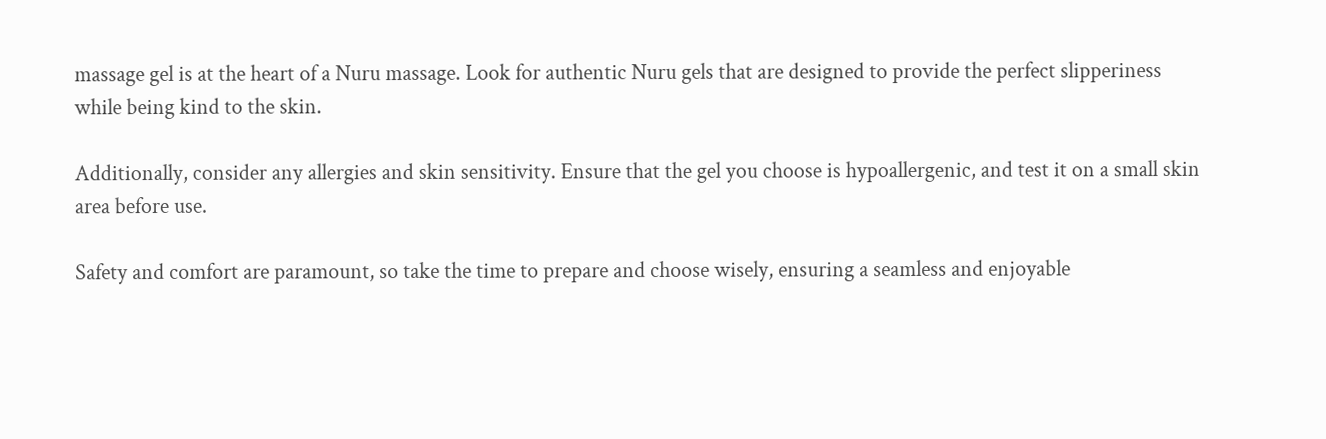massage gel is at the heart of a Nuru massage. Look for authentic Nuru gels that are designed to provide the perfect slipperiness while being kind to the skin.

Additionally, consider any allergies and skin sensitivity. Ensure that the gel you choose is hypoallergenic, and test it on a small skin area before use.

Safety and comfort are paramount, so take the time to prepare and choose wisely, ensuring a seamless and enjoyable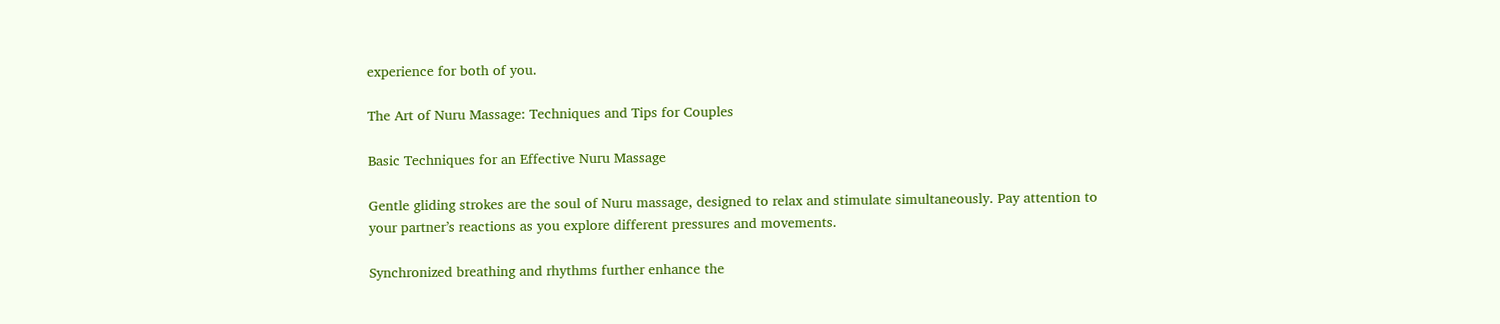experience for both of you.

The Art of Nuru Massage: Techniques and Tips for Couples

Basic Techniques for an Effective Nuru Massage

Gentle gliding strokes are the soul of Nuru massage, designed to relax and stimulate simultaneously. Pay attention to your partner’s reactions as you explore different pressures and movements.

Synchronized breathing and rhythms further enhance the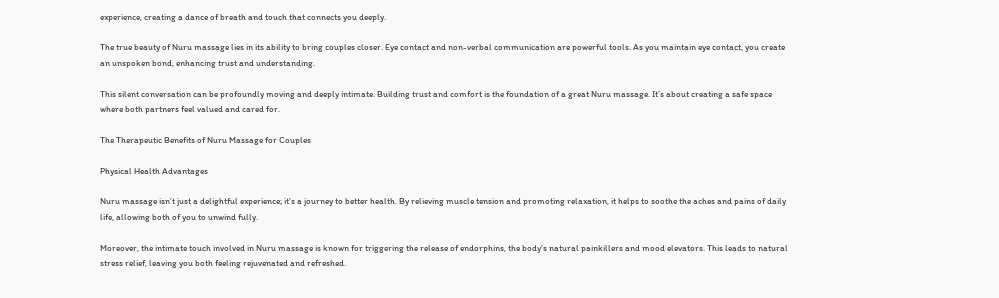experience, creating a dance of breath and touch that connects you deeply.

The true beauty of Nuru massage lies in its ability to bring couples closer. Eye contact and non-verbal communication are powerful tools. As you maintain eye contact, you create an unspoken bond, enhancing trust and understanding.

This silent conversation can be profoundly moving and deeply intimate. Building trust and comfort is the foundation of a great Nuru massage. It’s about creating a safe space where both partners feel valued and cared for.

The Therapeutic Benefits of Nuru Massage for Couples

Physical Health Advantages

Nuru massage isn’t just a delightful experience; it’s a journey to better health. By relieving muscle tension and promoting relaxation, it helps to soothe the aches and pains of daily life, allowing both of you to unwind fully.

Moreover, the intimate touch involved in Nuru massage is known for triggering the release of endorphins, the body’s natural painkillers and mood elevators. This leads to natural stress relief, leaving you both feeling rejuvenated and refreshed.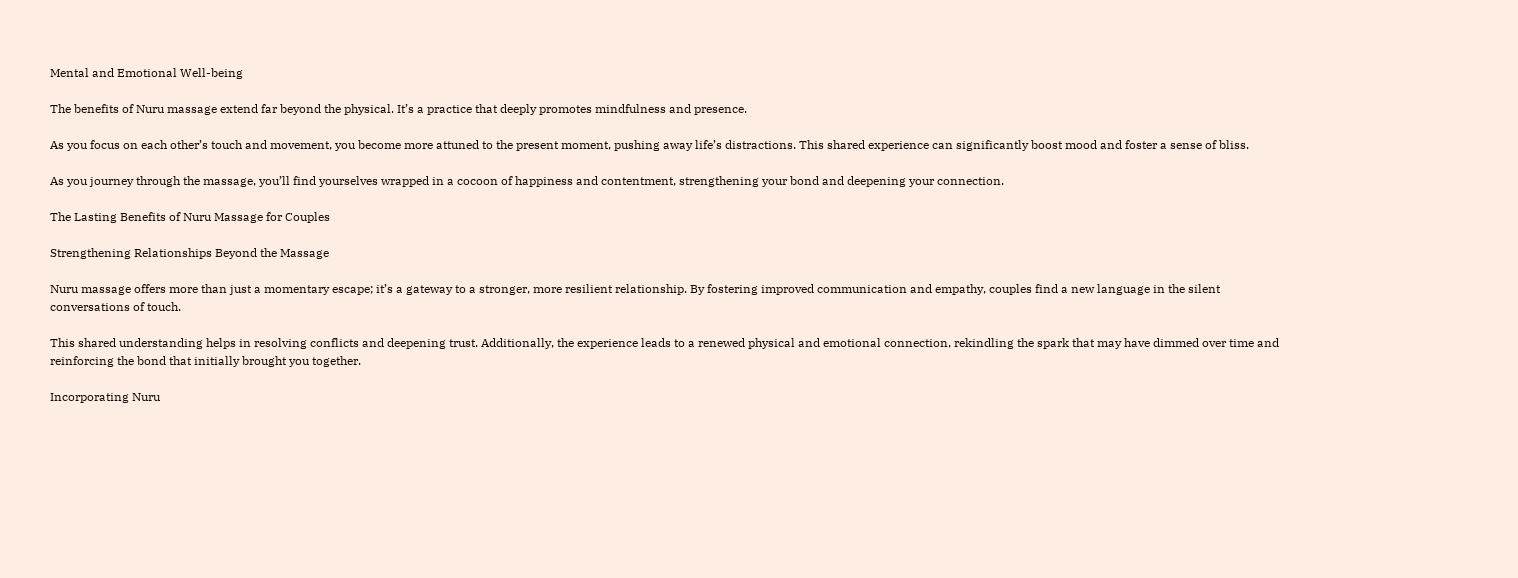Mental and Emotional Well-being

The benefits of Nuru massage extend far beyond the physical. It’s a practice that deeply promotes mindfulness and presence.

As you focus on each other’s touch and movement, you become more attuned to the present moment, pushing away life’s distractions. This shared experience can significantly boost mood and foster a sense of bliss.

As you journey through the massage, you’ll find yourselves wrapped in a cocoon of happiness and contentment, strengthening your bond and deepening your connection.

The Lasting Benefits of Nuru Massage for Couples

Strengthening Relationships Beyond the Massage

Nuru massage offers more than just a momentary escape; it’s a gateway to a stronger, more resilient relationship. By fostering improved communication and empathy, couples find a new language in the silent conversations of touch.

This shared understanding helps in resolving conflicts and deepening trust. Additionally, the experience leads to a renewed physical and emotional connection, rekindling the spark that may have dimmed over time and reinforcing the bond that initially brought you together.

Incorporating Nuru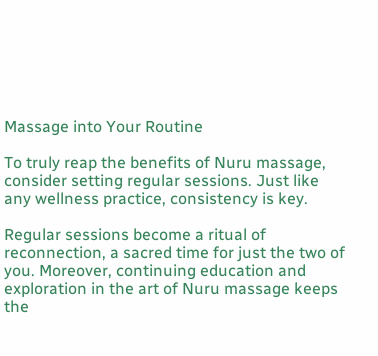Massage into Your Routine

To truly reap the benefits of Nuru massage, consider setting regular sessions. Just like any wellness practice, consistency is key.

Regular sessions become a ritual of reconnection, a sacred time for just the two of you. Moreover, continuing education and exploration in the art of Nuru massage keeps the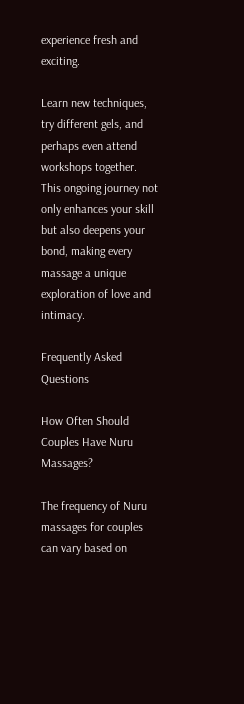experience fresh and exciting.

Learn new techniques, try different gels, and perhaps even attend workshops together. This ongoing journey not only enhances your skill but also deepens your bond, making every massage a unique exploration of love and intimacy.

Frequently Asked Questions

How Often Should Couples Have Nuru Massages?

The frequency of Nuru massages for couples can vary based on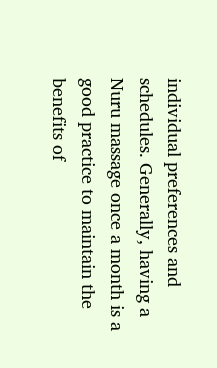individual preferences and schedules. Generally, having a Nuru massage once a month is a good practice to maintain the benefits of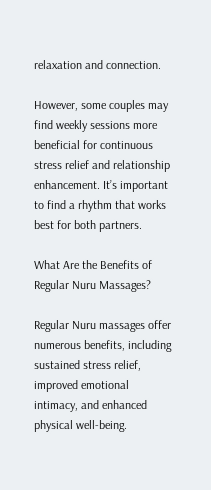relaxation and connection.

However, some couples may find weekly sessions more beneficial for continuous stress relief and relationship enhancement. It’s important to find a rhythm that works best for both partners.

What Are the Benefits of Regular Nuru Massages?

Regular Nuru massages offer numerous benefits, including sustained stress relief, improved emotional intimacy, and enhanced physical well-being.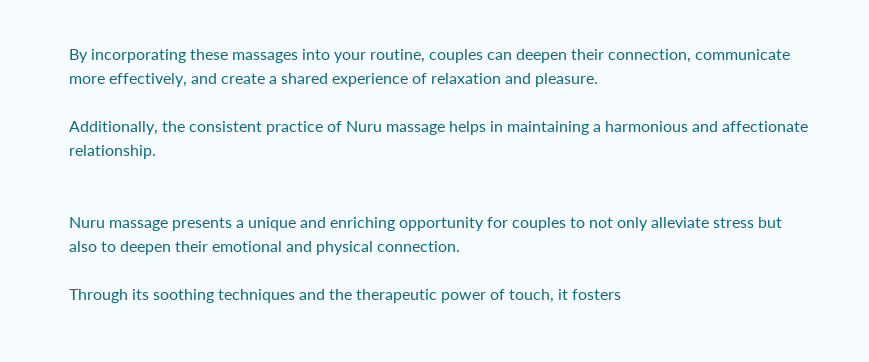By incorporating these massages into your routine, couples can deepen their connection, communicate more effectively, and create a shared experience of relaxation and pleasure.

Additionally, the consistent practice of Nuru massage helps in maintaining a harmonious and affectionate relationship.


Nuru massage presents a unique and enriching opportunity for couples to not only alleviate stress but also to deepen their emotional and physical connection.

Through its soothing techniques and the therapeutic power of touch, it fosters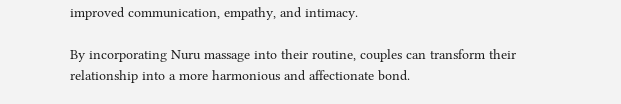improved communication, empathy, and intimacy.

By incorporating Nuru massage into their routine, couples can transform their relationship into a more harmonious and affectionate bond.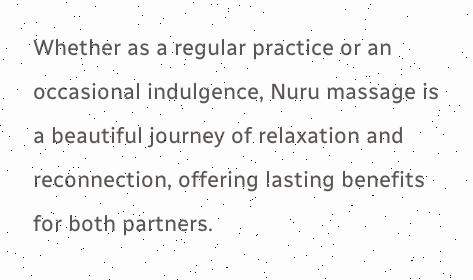Whether as a regular practice or an occasional indulgence, Nuru massage is a beautiful journey of relaxation and reconnection, offering lasting benefits for both partners.